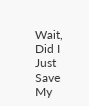Wait, Did I Just Save My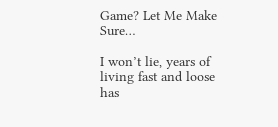Game? Let Me Make Sure…

I won’t lie, years of living fast and loose has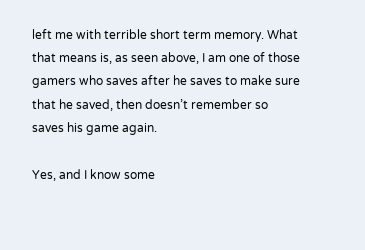left me with terrible short term memory. What that means is, as seen above, I am one of those gamers who saves after he saves to make sure that he saved, then doesn’t remember so saves his game again.

Yes, and I know some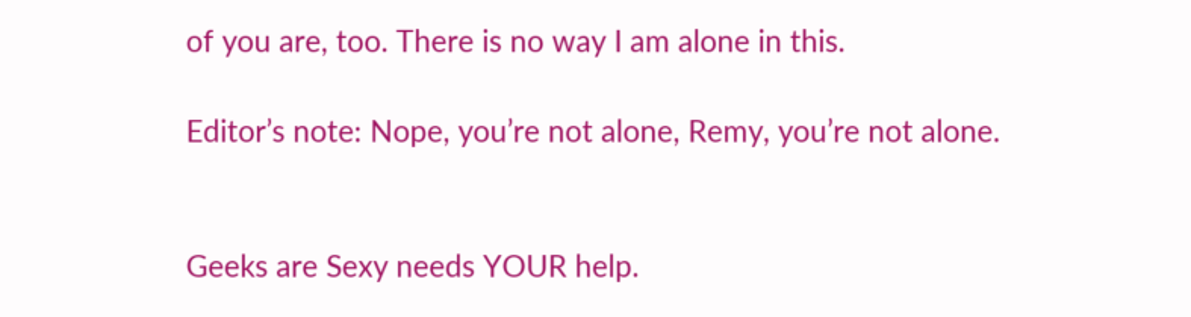of you are, too. There is no way I am alone in this.

Editor’s note: Nope, you’re not alone, Remy, you’re not alone.


Geeks are Sexy needs YOUR help.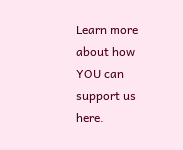Learn more about how YOU can support us here.